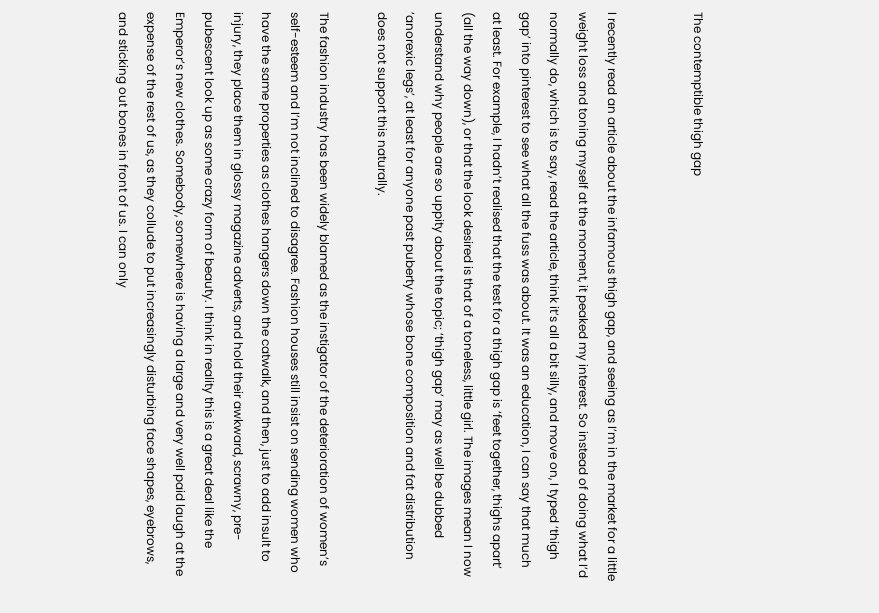The contemptible thigh gap


I recently read an article about the infamous thigh gap, and seeing as I’m in the market for a little weight loss and toning myself at the moment, it peaked my interest. So instead of doing what I’d normally do, which is to say, read the article, think it’s all a bit silly, and move on, I typed ‘thigh gap’ into pinterest to see what all the fuss was about. It was an education, I can say that much at least. For example, I hadn’t realised that the test for a thigh gap is ‘feet together, thighs apart’ (all the way down), or that the look desired is that of a toneless, little girl. The images mean I now understand why people are so uppity about the topic; ‘thigh gap’ may as well be dubbed ‘anorexic legs’, at least for anyone past puberty whose bone composition and fat distribution does not support this naturally.

The fashion industry has been widely blamed as the instigator of the deterioration of women’s self-esteem and I’m not inclined to disagree. Fashion houses still insist on sending women who have the same properties as clothes hangers down the catwalk, and then, just to add insult to injury, they place them in glossy magazine adverts, and hold their awkward, scrawny, pre-pubescent look up as some crazy form of beauty. I think in reality this is a great deal like the Emperor’s new clothes. Somebody, somewhere is having a large and very well paid laugh at the expense of the rest of us, as they collude to put increasingly disturbing face shapes, eyebrows, and sticking out bones in front of us. I can only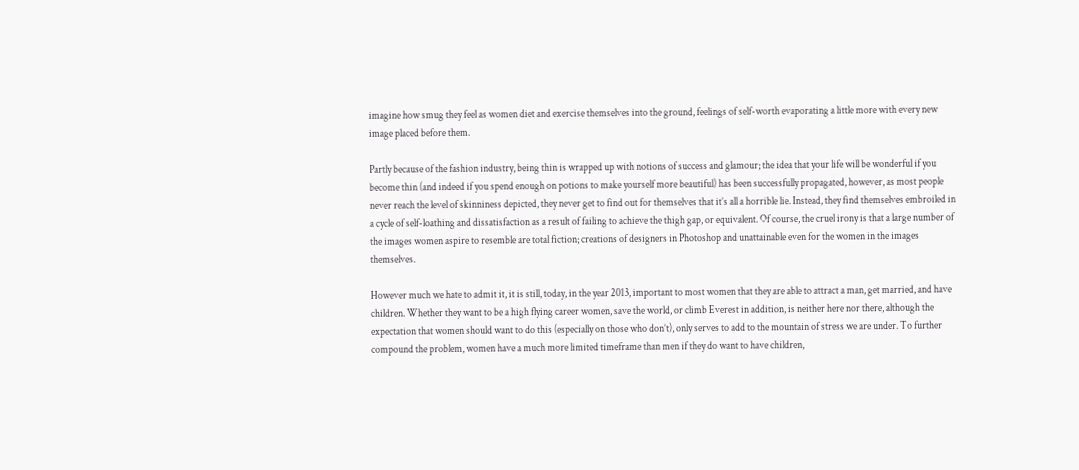imagine how smug they feel as women diet and exercise themselves into the ground, feelings of self-worth evaporating a little more with every new image placed before them.

Partly because of the fashion industry, being thin is wrapped up with notions of success and glamour; the idea that your life will be wonderful if you become thin (and indeed if you spend enough on potions to make yourself more beautiful) has been successfully propagated, however, as most people never reach the level of skinniness depicted, they never get to find out for themselves that it’s all a horrible lie. Instead, they find themselves embroiled in a cycle of self-loathing and dissatisfaction as a result of failing to achieve the thigh gap, or equivalent. Of course, the cruel irony is that a large number of the images women aspire to resemble are total fiction; creations of designers in Photoshop and unattainable even for the women in the images themselves.

However much we hate to admit it, it is still, today, in the year 2013, important to most women that they are able to attract a man, get married, and have children. Whether they want to be a high flying career women, save the world, or climb Everest in addition, is neither here nor there, although the expectation that women should want to do this (especially on those who don’t), only serves to add to the mountain of stress we are under. To further compound the problem, women have a much more limited timeframe than men if they do want to have children,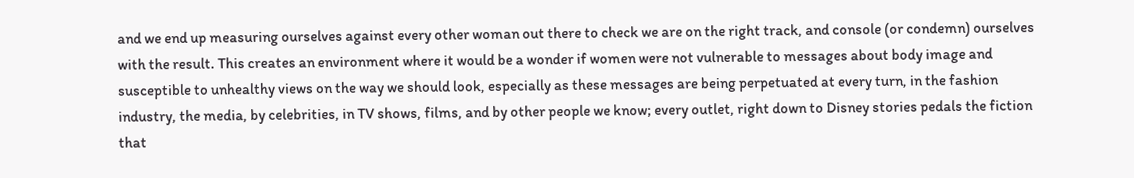and we end up measuring ourselves against every other woman out there to check we are on the right track, and console (or condemn) ourselves with the result. This creates an environment where it would be a wonder if women were not vulnerable to messages about body image and susceptible to unhealthy views on the way we should look, especially as these messages are being perpetuated at every turn, in the fashion industry, the media, by celebrities, in TV shows, films, and by other people we know; every outlet, right down to Disney stories pedals the fiction that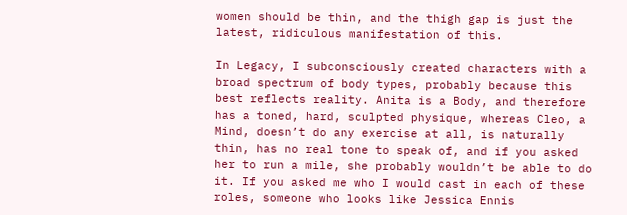women should be thin, and the thigh gap is just the latest, ridiculous manifestation of this.

In Legacy, I subconsciously created characters with a broad spectrum of body types, probably because this best reflects reality. Anita is a Body, and therefore has a toned, hard, sculpted physique, whereas Cleo, a Mind, doesn’t do any exercise at all, is naturally thin, has no real tone to speak of, and if you asked her to run a mile, she probably wouldn’t be able to do it. If you asked me who I would cast in each of these roles, someone who looks like Jessica Ennis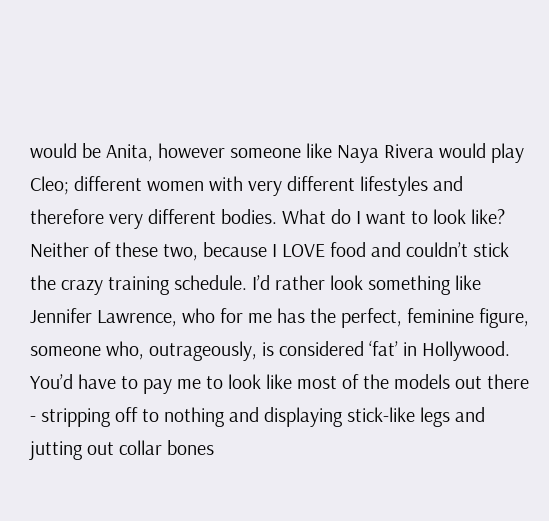would be Anita, however someone like Naya Rivera would play Cleo; different women with very different lifestyles and therefore very different bodies. What do I want to look like? Neither of these two, because I LOVE food and couldn’t stick the crazy training schedule. I’d rather look something like Jennifer Lawrence, who for me has the perfect, feminine figure, someone who, outrageously, is considered ‘fat’ in Hollywood. You’d have to pay me to look like most of the models out there - stripping off to nothing and displaying stick-like legs and jutting out collar bones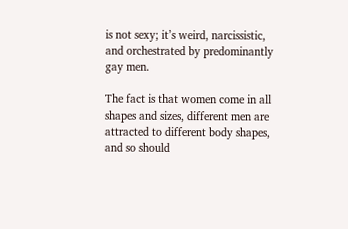is not sexy; it’s weird, narcissistic, and orchestrated by predominantly gay men.

The fact is that women come in all shapes and sizes, different men are attracted to different body shapes, and so should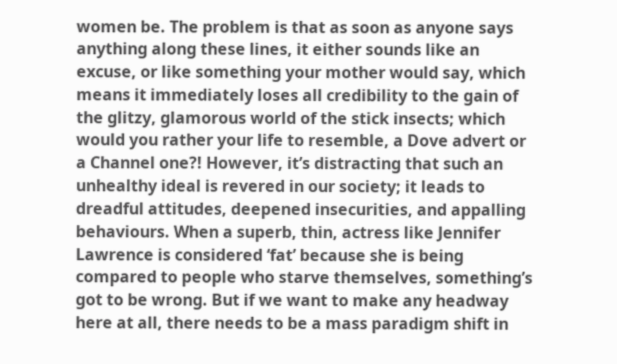women be. The problem is that as soon as anyone says anything along these lines, it either sounds like an excuse, or like something your mother would say, which means it immediately loses all credibility to the gain of the glitzy, glamorous world of the stick insects; which would you rather your life to resemble, a Dove advert or a Channel one?! However, it’s distracting that such an unhealthy ideal is revered in our society; it leads to dreadful attitudes, deepened insecurities, and appalling behaviours. When a superb, thin, actress like Jennifer Lawrence is considered ‘fat’ because she is being compared to people who starve themselves, something’s got to be wrong. But if we want to make any headway here at all, there needs to be a mass paradigm shift in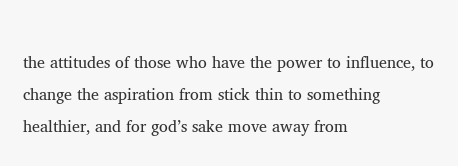the attitudes of those who have the power to influence, to change the aspiration from stick thin to something healthier, and for god’s sake move away from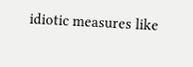idiotic measures like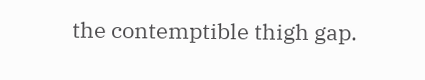the contemptible thigh gap.